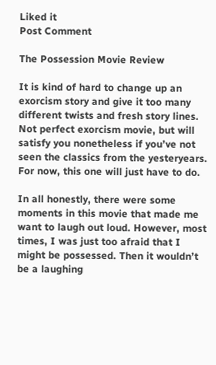Liked it
Post Comment

The Possession Movie Review

It is kind of hard to change up an exorcism story and give it too many different twists and fresh story lines. Not perfect exorcism movie, but will satisfy you nonetheless if you’ve not seen the classics from the yesteryears. For now, this one will just have to do.

In all honestly, there were some moments in this movie that made me want to laugh out loud. However, most times, I was just too afraid that I might be possessed. Then it wouldn’t be a laughing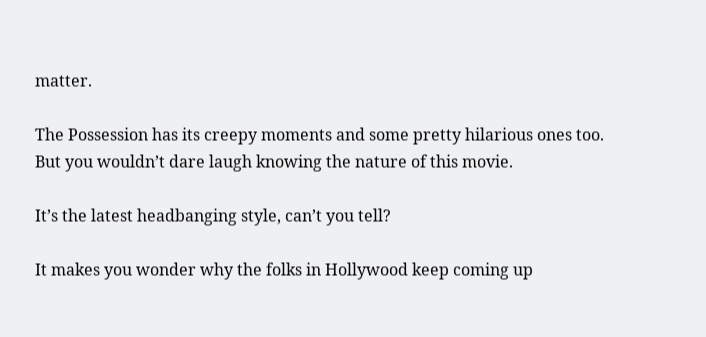matter.

The Possession has its creepy moments and some pretty hilarious ones too. But you wouldn’t dare laugh knowing the nature of this movie.

It’s the latest headbanging style, can’t you tell?

It makes you wonder why the folks in Hollywood keep coming up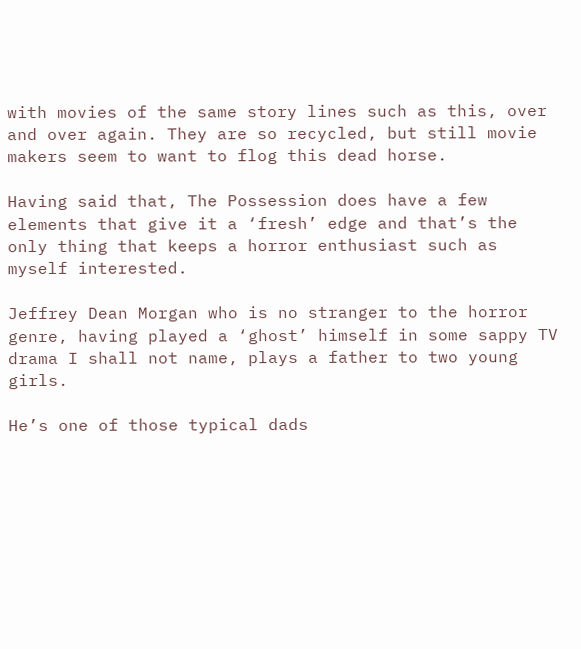with movies of the same story lines such as this, over and over again. They are so recycled, but still movie makers seem to want to flog this dead horse.

Having said that, The Possession does have a few elements that give it a ‘fresh’ edge and that’s the only thing that keeps a horror enthusiast such as myself interested.

Jeffrey Dean Morgan who is no stranger to the horror genre, having played a ‘ghost’ himself in some sappy TV drama I shall not name, plays a father to two young girls.

He’s one of those typical dads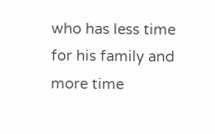who has less time for his family and more time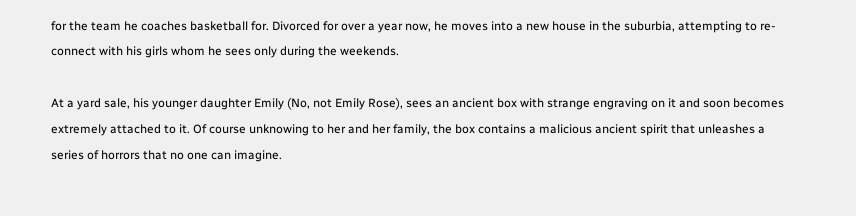for the team he coaches basketball for. Divorced for over a year now, he moves into a new house in the suburbia, attempting to re-connect with his girls whom he sees only during the weekends.

At a yard sale, his younger daughter Emily (No, not Emily Rose), sees an ancient box with strange engraving on it and soon becomes extremely attached to it. Of course unknowing to her and her family, the box contains a malicious ancient spirit that unleashes a series of horrors that no one can imagine.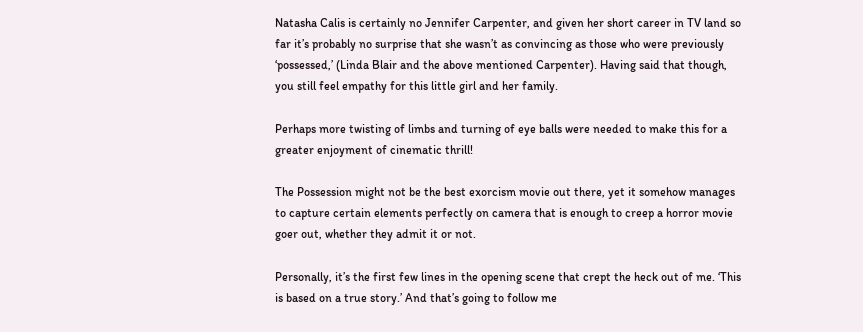Natasha Calis is certainly no Jennifer Carpenter, and given her short career in TV land so far it’s probably no surprise that she wasn’t as convincing as those who were previously ‘possessed,’ (Linda Blair and the above mentioned Carpenter). Having said that though, you still feel empathy for this little girl and her family.

Perhaps more twisting of limbs and turning of eye balls were needed to make this for a greater enjoyment of cinematic thrill!

The Possession might not be the best exorcism movie out there, yet it somehow manages to capture certain elements perfectly on camera that is enough to creep a horror movie goer out, whether they admit it or not.

Personally, it’s the first few lines in the opening scene that crept the heck out of me. ‘This is based on a true story.’ And that’s going to follow me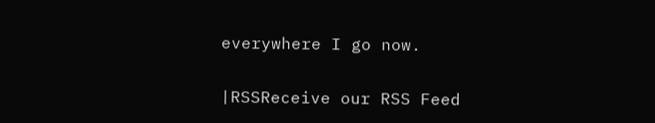everywhere I go now.

|RSSReceive our RSS Feed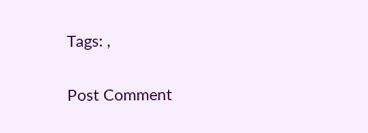Tags: ,

Post Comment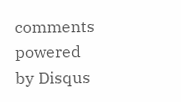comments powered by Disqus